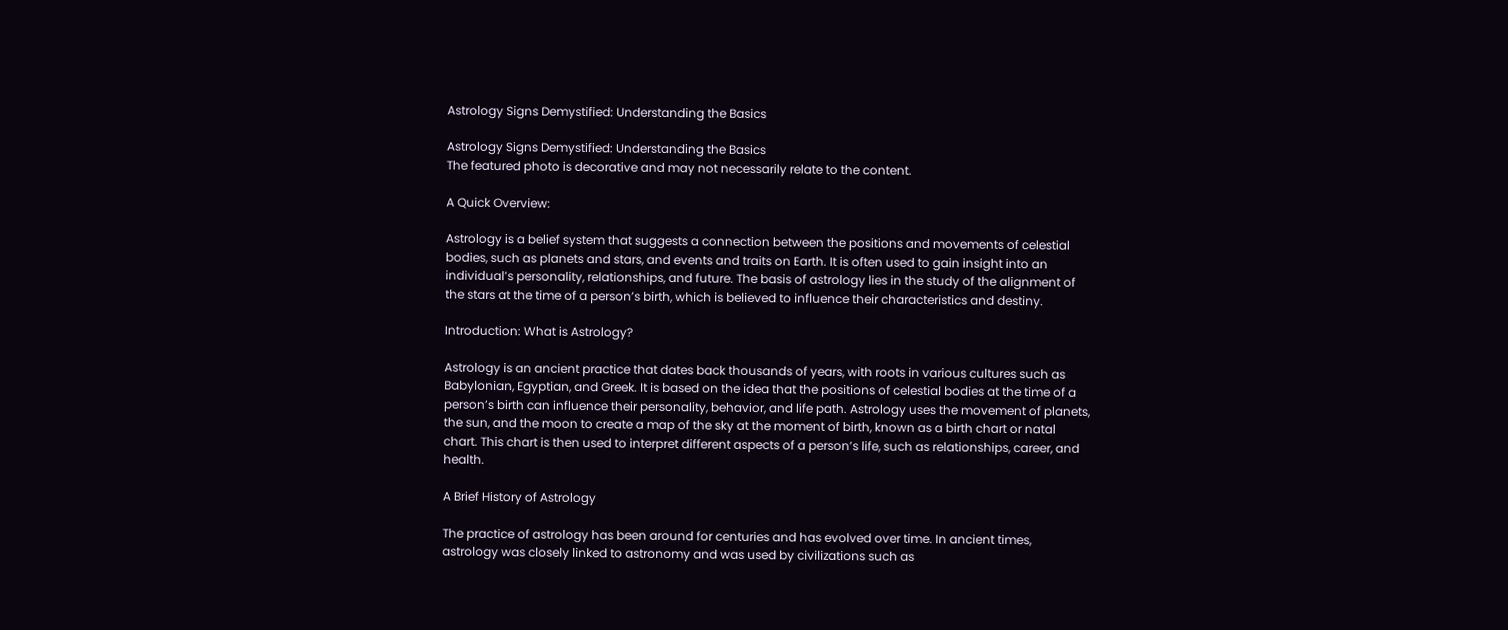Astrology Signs Demystified: Understanding the Basics

Astrology Signs Demystified: Understanding the Basics
The featured photo is decorative and may not necessarily relate to the content.

A Quick Overview:

Astrology is a belief system that suggests a connection between the positions and movements of celestial bodies, such as planets and stars, and events and traits on Earth. It is often used to gain insight into an individual’s personality, relationships, and future. The basis of astrology lies in the study of the alignment of the stars at the time of a person’s birth, which is believed to influence their characteristics and destiny.

Introduction: What is Astrology?

Astrology is an ancient practice that dates back thousands of years, with roots in various cultures such as Babylonian, Egyptian, and Greek. It is based on the idea that the positions of celestial bodies at the time of a person’s birth can influence their personality, behavior, and life path. Astrology uses the movement of planets, the sun, and the moon to create a map of the sky at the moment of birth, known as a birth chart or natal chart. This chart is then used to interpret different aspects of a person’s life, such as relationships, career, and health.

A Brief History of Astrology

The practice of astrology has been around for centuries and has evolved over time. In ancient times, astrology was closely linked to astronomy and was used by civilizations such as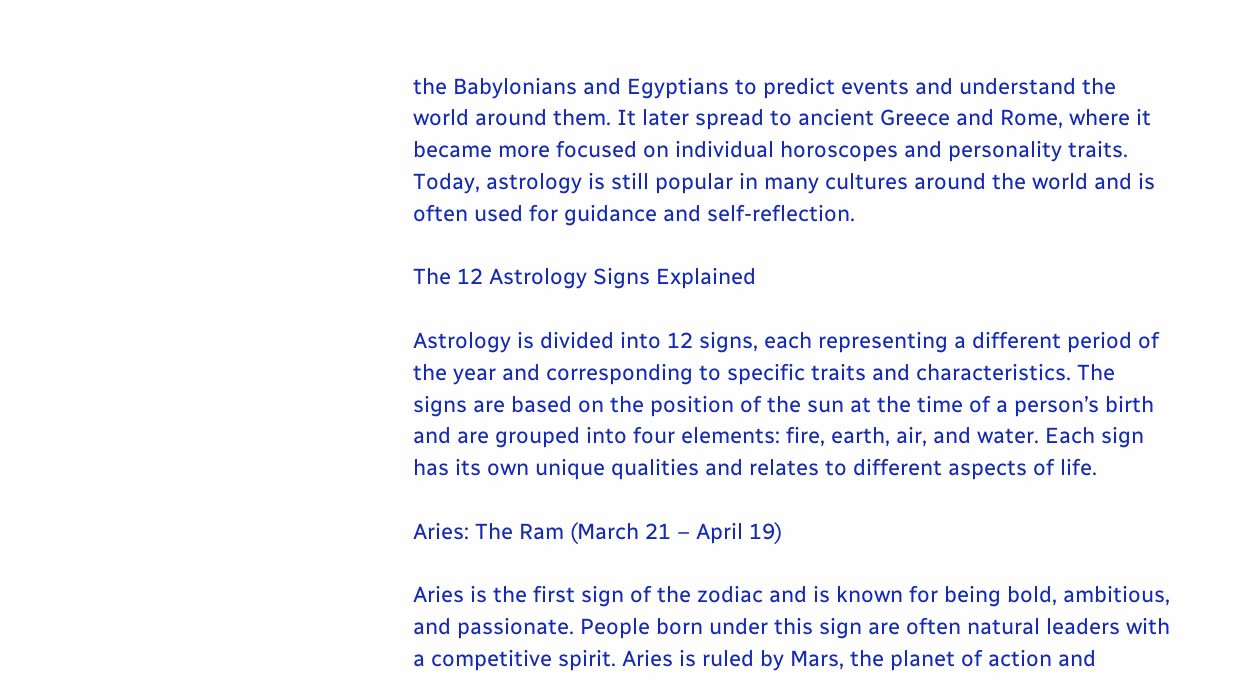the Babylonians and Egyptians to predict events and understand the world around them. It later spread to ancient Greece and Rome, where it became more focused on individual horoscopes and personality traits. Today, astrology is still popular in many cultures around the world and is often used for guidance and self-reflection.

The 12 Astrology Signs Explained

Astrology is divided into 12 signs, each representing a different period of the year and corresponding to specific traits and characteristics. The signs are based on the position of the sun at the time of a person’s birth and are grouped into four elements: fire, earth, air, and water. Each sign has its own unique qualities and relates to different aspects of life.

Aries: The Ram (March 21 – April 19)

Aries is the first sign of the zodiac and is known for being bold, ambitious, and passionate. People born under this sign are often natural leaders with a competitive spirit. Aries is ruled by Mars, the planet of action and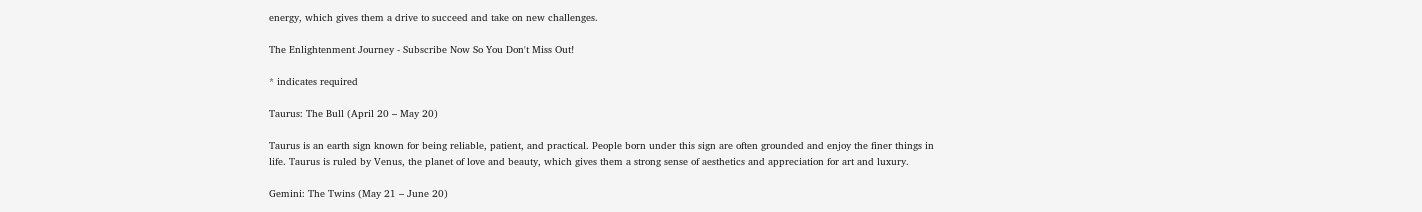energy, which gives them a drive to succeed and take on new challenges.

The Enlightenment Journey - Subscribe Now So You Don't Miss Out!

* indicates required

Taurus: The Bull (April 20 – May 20)

Taurus is an earth sign known for being reliable, patient, and practical. People born under this sign are often grounded and enjoy the finer things in life. Taurus is ruled by Venus, the planet of love and beauty, which gives them a strong sense of aesthetics and appreciation for art and luxury.

Gemini: The Twins (May 21 – June 20)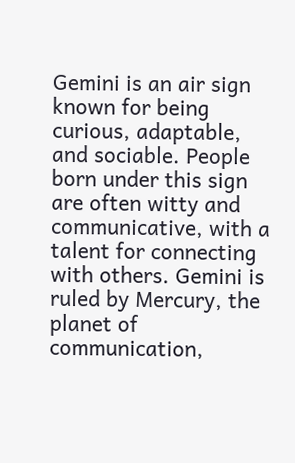Gemini is an air sign known for being curious, adaptable, and sociable. People born under this sign are often witty and communicative, with a talent for connecting with others. Gemini is ruled by Mercury, the planet of communication,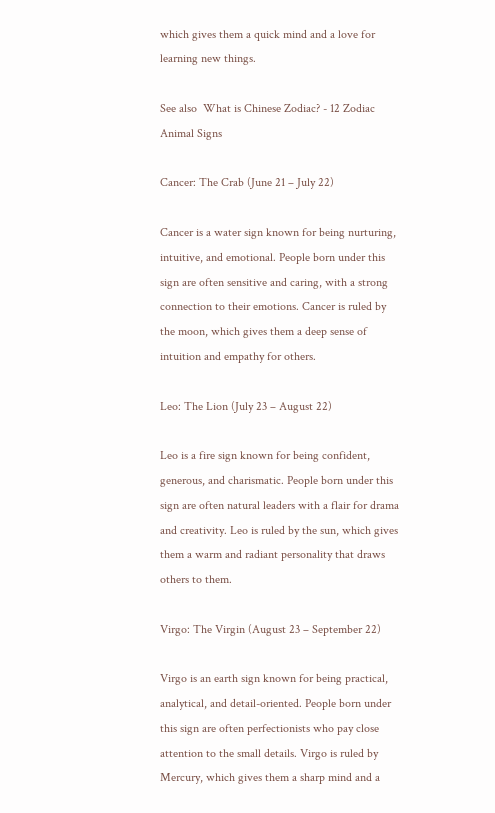which gives them a quick mind and a love for learning new things.

See also  What is Chinese Zodiac? - 12 Zodiac Animal Signs

Cancer: The Crab (June 21 – July 22)

Cancer is a water sign known for being nurturing, intuitive, and emotional. People born under this sign are often sensitive and caring, with a strong connection to their emotions. Cancer is ruled by the moon, which gives them a deep sense of intuition and empathy for others.

Leo: The Lion (July 23 – August 22)

Leo is a fire sign known for being confident, generous, and charismatic. People born under this sign are often natural leaders with a flair for drama and creativity. Leo is ruled by the sun, which gives them a warm and radiant personality that draws others to them.

Virgo: The Virgin (August 23 – September 22)

Virgo is an earth sign known for being practical, analytical, and detail-oriented. People born under this sign are often perfectionists who pay close attention to the small details. Virgo is ruled by Mercury, which gives them a sharp mind and a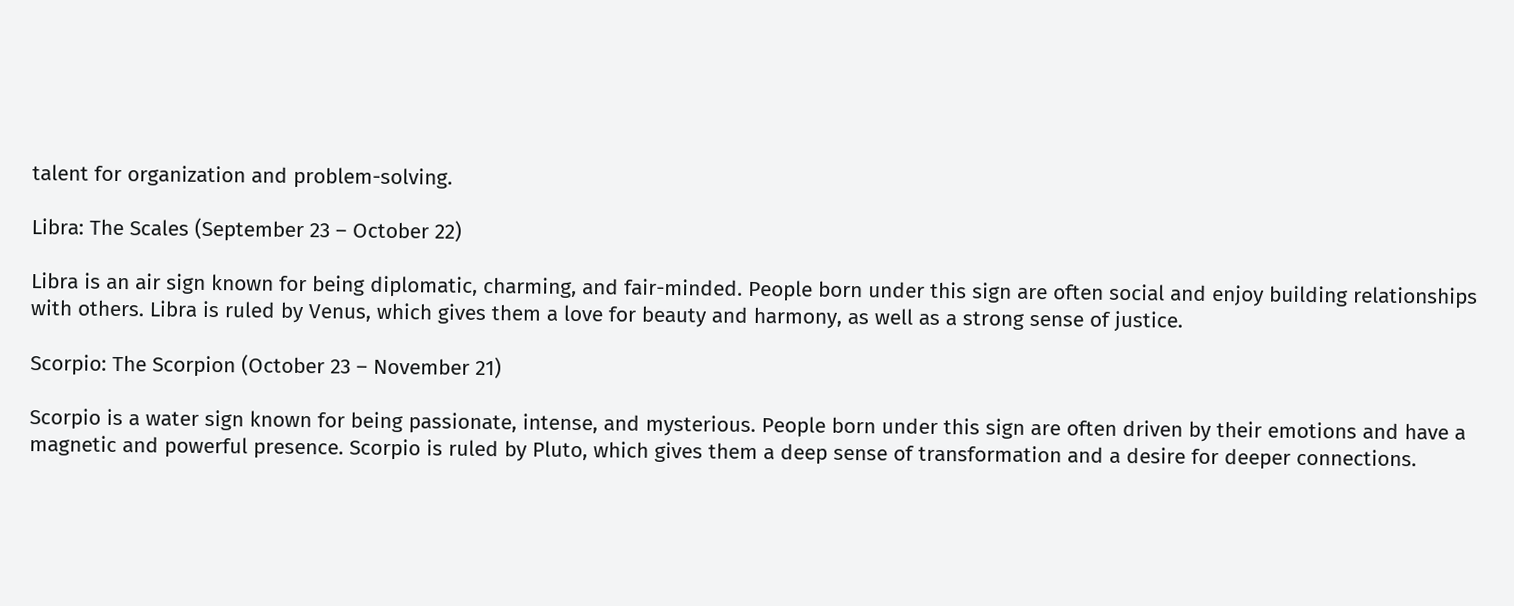talent for organization and problem-solving.

Libra: The Scales (September 23 – October 22)

Libra is an air sign known for being diplomatic, charming, and fair-minded. People born under this sign are often social and enjoy building relationships with others. Libra is ruled by Venus, which gives them a love for beauty and harmony, as well as a strong sense of justice.

Scorpio: The Scorpion (October 23 – November 21)

Scorpio is a water sign known for being passionate, intense, and mysterious. People born under this sign are often driven by their emotions and have a magnetic and powerful presence. Scorpio is ruled by Pluto, which gives them a deep sense of transformation and a desire for deeper connections.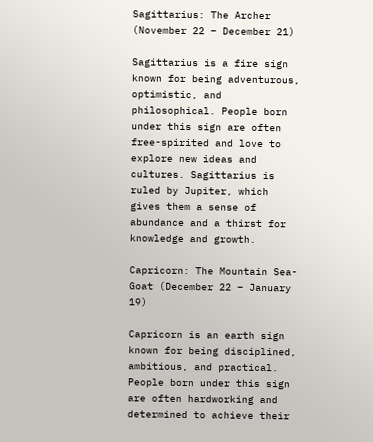Sagittarius: The Archer (November 22 – December 21)

Sagittarius is a fire sign known for being adventurous, optimistic, and philosophical. People born under this sign are often free-spirited and love to explore new ideas and cultures. Sagittarius is ruled by Jupiter, which gives them a sense of abundance and a thirst for knowledge and growth.

Capricorn: The Mountain Sea-Goat (December 22 – January 19)

Capricorn is an earth sign known for being disciplined, ambitious, and practical. People born under this sign are often hardworking and determined to achieve their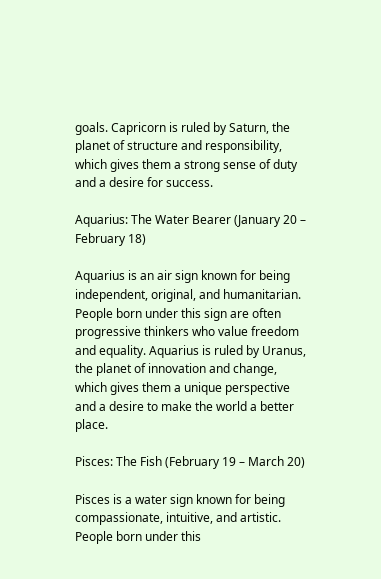goals. Capricorn is ruled by Saturn, the planet of structure and responsibility, which gives them a strong sense of duty and a desire for success.

Aquarius: The Water Bearer (January 20 – February 18)

Aquarius is an air sign known for being independent, original, and humanitarian. People born under this sign are often progressive thinkers who value freedom and equality. Aquarius is ruled by Uranus, the planet of innovation and change, which gives them a unique perspective and a desire to make the world a better place.

Pisces: The Fish (February 19 – March 20)

Pisces is a water sign known for being compassionate, intuitive, and artistic. People born under this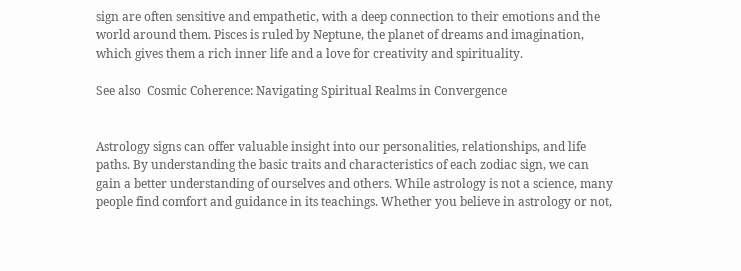sign are often sensitive and empathetic, with a deep connection to their emotions and the world around them. Pisces is ruled by Neptune, the planet of dreams and imagination, which gives them a rich inner life and a love for creativity and spirituality.

See also  Cosmic Coherence: Navigating Spiritual Realms in Convergence


Astrology signs can offer valuable insight into our personalities, relationships, and life paths. By understanding the basic traits and characteristics of each zodiac sign, we can gain a better understanding of ourselves and others. While astrology is not a science, many people find comfort and guidance in its teachings. Whether you believe in astrology or not,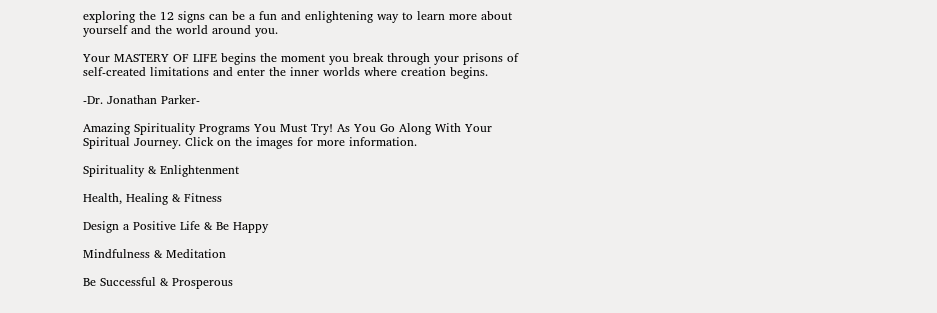exploring the 12 signs can be a fun and enlightening way to learn more about yourself and the world around you.

Your MASTERY OF LIFE begins the moment you break through your prisons of self-created limitations and enter the inner worlds where creation begins.

-Dr. Jonathan Parker-

Amazing Spirituality Programs You Must Try! As You Go Along With Your Spiritual Journey. Click on the images for more information.

Spirituality & Enlightenment

Health, Healing & Fitness

Design a Positive Life & Be Happy

Mindfulness & Meditation

Be Successful & Prosperous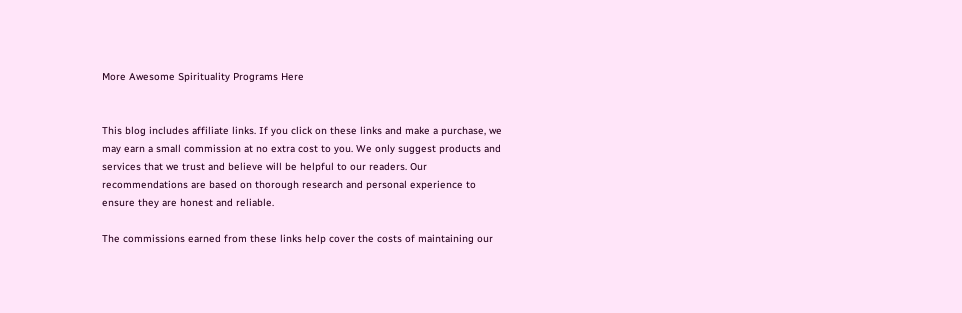More Awesome Spirituality Programs Here


This blog includes affiliate links. If you click on these links and make a purchase, we may earn a small commission at no extra cost to you. We only suggest products and services that we trust and believe will be helpful to our readers. Our recommendations are based on thorough research and personal experience to ensure they are honest and reliable.

The commissions earned from these links help cover the costs of maintaining our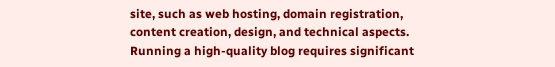site, such as web hosting, domain registration, content creation, design, and technical aspects. Running a high-quality blog requires significant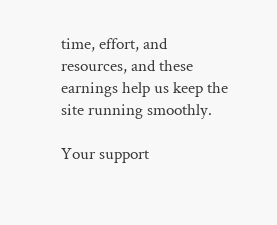time, effort, and resources, and these earnings help us keep the site running smoothly.

Your support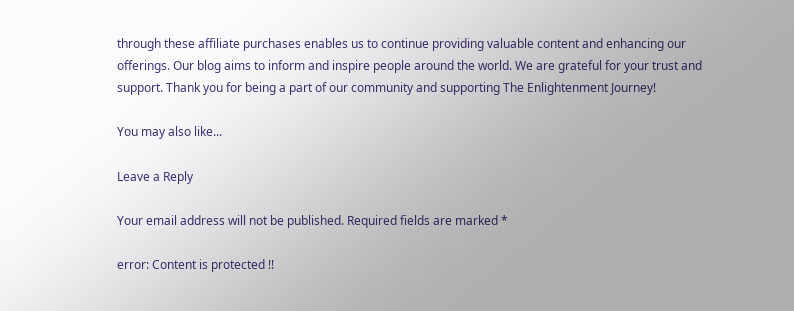through these affiliate purchases enables us to continue providing valuable content and enhancing our offerings. Our blog aims to inform and inspire people around the world. We are grateful for your trust and support. Thank you for being a part of our community and supporting The Enlightenment Journey!

You may also like...

Leave a Reply

Your email address will not be published. Required fields are marked *

error: Content is protected !!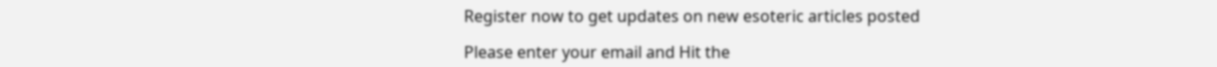Register now to get updates on new esoteric articles posted

Please enter your email and Hit the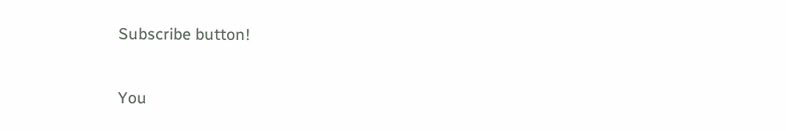Subscribe button!

You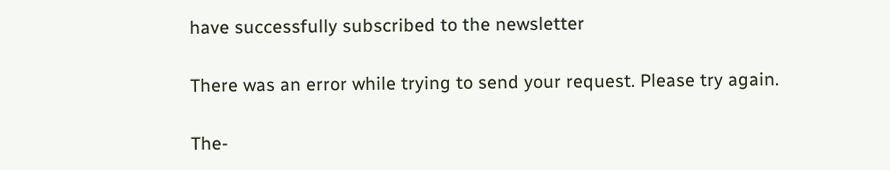have successfully subscribed to the newsletter

There was an error while trying to send your request. Please try again.

The-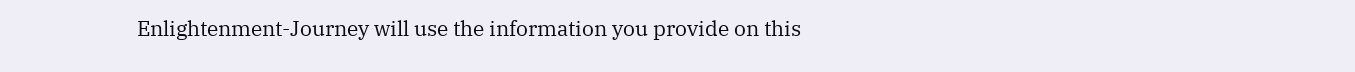Enlightenment-Journey will use the information you provide on this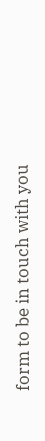form to be in touch with you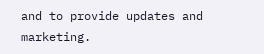and to provide updates and marketing.